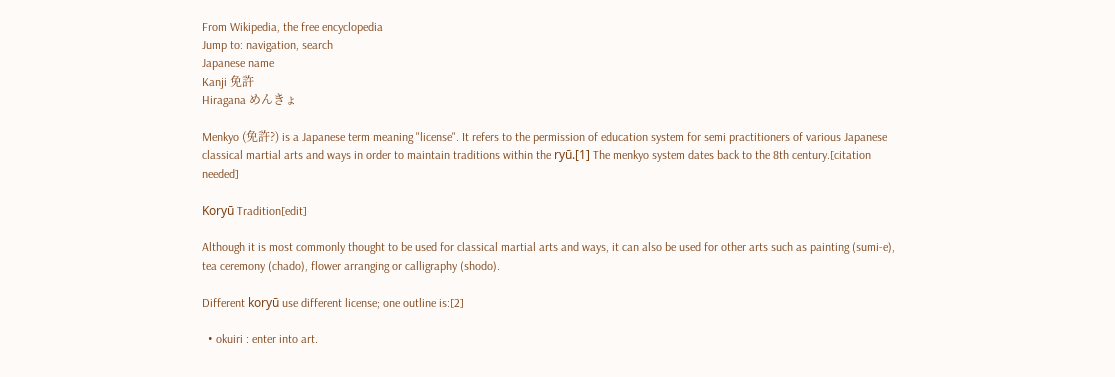From Wikipedia, the free encyclopedia
Jump to: navigation, search
Japanese name
Kanji 免許
Hiragana めんきょ

Menkyo (免許?) is a Japanese term meaning "license". It refers to the permission of education system for semi practitioners of various Japanese classical martial arts and ways in order to maintain traditions within the ryū.[1] The menkyo system dates back to the 8th century.[citation needed]

Koryū Tradition[edit]

Although it is most commonly thought to be used for classical martial arts and ways, it can also be used for other arts such as painting (sumi-e), tea ceremony (chado), flower arranging or calligraphy (shodo).

Different koryū use different license; one outline is:[2]

  • okuiri : enter into art.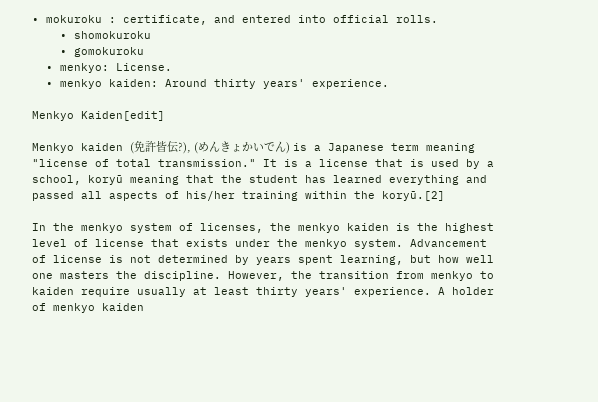• mokuroku : certificate, and entered into official rolls.
    • shomokuroku
    • gomokuroku
  • menkyo: License.
  • menkyo kaiden: Around thirty years' experience.

Menkyo Kaiden[edit]

Menkyo kaiden (免許皆伝?), (めんきょかいでん) is a Japanese term meaning "license of total transmission." It is a license that is used by a school, koryū meaning that the student has learned everything and passed all aspects of his/her training within the koryū.[2]

In the menkyo system of licenses, the menkyo kaiden is the highest level of license that exists under the menkyo system. Advancement of license is not determined by years spent learning, but how well one masters the discipline. However, the transition from menkyo to kaiden require usually at least thirty years' experience. A holder of menkyo kaiden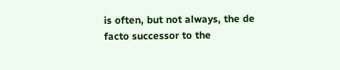is often, but not always, the de facto successor to the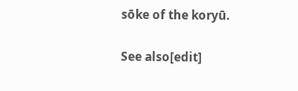sōke of the koryū.

See also[edit]